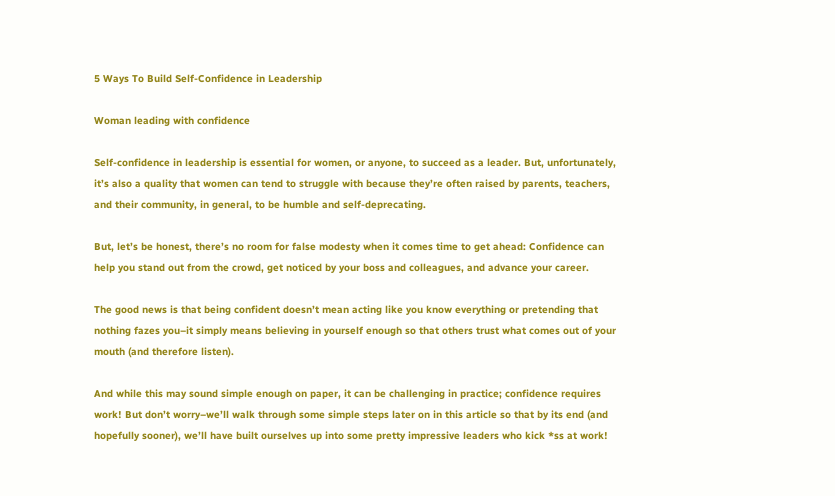5 Ways To Build Self-Confidence in Leadership

Woman leading with confidence

Self-confidence in leadership is essential for women, or anyone, to succeed as a leader. But, unfortunately, it’s also a quality that women can tend to struggle with because they’re often raised by parents, teachers, and their community, in general, to be humble and self-deprecating.

But, let’s be honest, there’s no room for false modesty when it comes time to get ahead: Confidence can help you stand out from the crowd, get noticed by your boss and colleagues, and advance your career.

The good news is that being confident doesn’t mean acting like you know everything or pretending that nothing fazes you–it simply means believing in yourself enough so that others trust what comes out of your mouth (and therefore listen).

And while this may sound simple enough on paper, it can be challenging in practice; confidence requires work! But don’t worry–we’ll walk through some simple steps later on in this article so that by its end (and hopefully sooner), we’ll have built ourselves up into some pretty impressive leaders who kick *ss at work!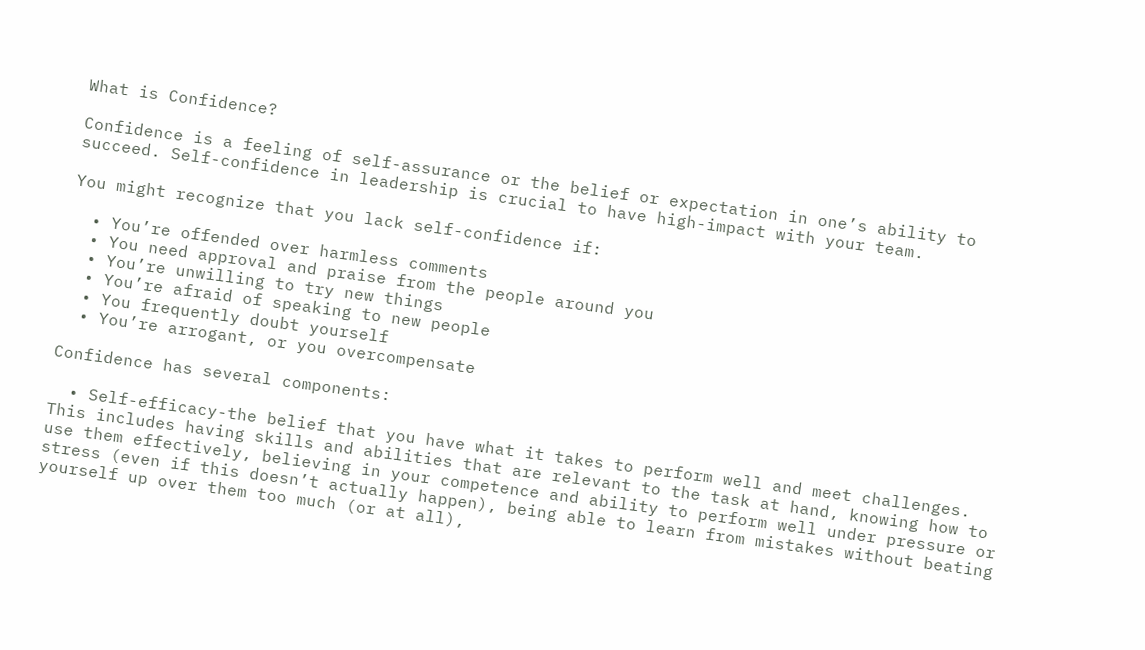What is Confidence?

Confidence is a feeling of self-assurance or the belief or expectation in one’s ability to succeed. Self-confidence in leadership is crucial to have high-impact with your team.

You might recognize that you lack self-confidence if:

  • You’re offended over harmless comments
  • You need approval and praise from the people around you
  • You’re unwilling to try new things
  • You’re afraid of speaking to new people
  • You frequently doubt yourself
  • You’re arrogant, or you overcompensate

Confidence has several components:

  • Self-efficacy-the belief that you have what it takes to perform well and meet challenges. This includes having skills and abilities that are relevant to the task at hand, knowing how to use them effectively, believing in your competence and ability to perform well under pressure or stress (even if this doesn’t actually happen), being able to learn from mistakes without beating yourself up over them too much (or at all),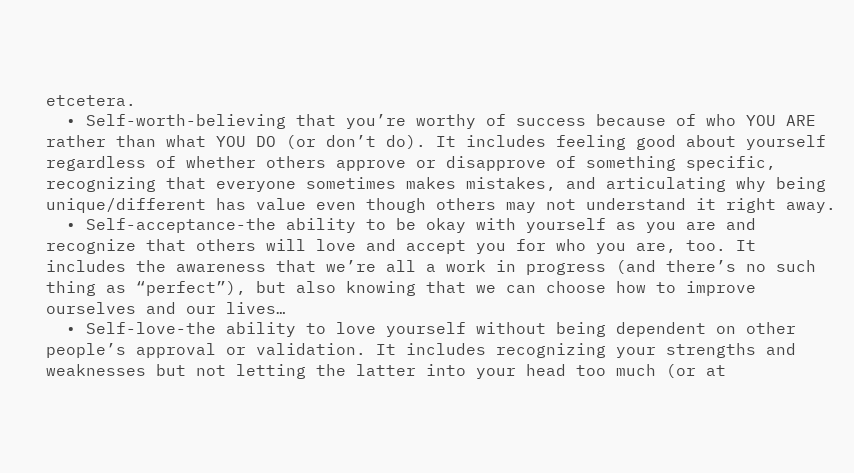etcetera.
  • Self-worth-believing that you’re worthy of success because of who YOU ARE rather than what YOU DO (or don’t do). It includes feeling good about yourself regardless of whether others approve or disapprove of something specific, recognizing that everyone sometimes makes mistakes, and articulating why being unique/different has value even though others may not understand it right away.
  • Self-acceptance-the ability to be okay with yourself as you are and recognize that others will love and accept you for who you are, too. It includes the awareness that we’re all a work in progress (and there’s no such thing as “perfect”), but also knowing that we can choose how to improve ourselves and our lives…
  • Self-love-the ability to love yourself without being dependent on other people’s approval or validation. It includes recognizing your strengths and weaknesses but not letting the latter into your head too much (or at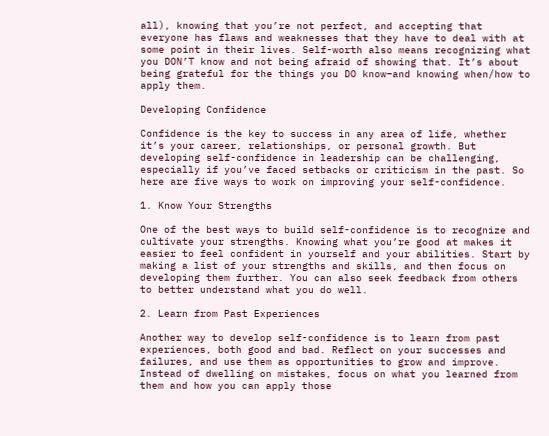all), knowing that you’re not perfect, and accepting that everyone has flaws and weaknesses that they have to deal with at some point in their lives. Self-worth also means recognizing what you DON’T know and not being afraid of showing that. It’s about being grateful for the things you DO know–and knowing when/how to apply them.

Developing Confidence

Confidence is the key to success in any area of life, whether it’s your career, relationships, or personal growth. But developing self-confidence in leadership can be challenging, especially if you’ve faced setbacks or criticism in the past. So here are five ways to work on improving your self-confidence.

1. Know Your Strengths

One of the best ways to build self-confidence is to recognize and cultivate your strengths. Knowing what you’re good at makes it easier to feel confident in yourself and your abilities. Start by making a list of your strengths and skills, and then focus on developing them further. You can also seek feedback from others to better understand what you do well.

2. Learn from Past Experiences

Another way to develop self-confidence is to learn from past experiences, both good and bad. Reflect on your successes and failures, and use them as opportunities to grow and improve. Instead of dwelling on mistakes, focus on what you learned from them and how you can apply those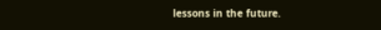lessons in the future.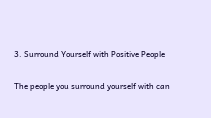3. Surround Yourself with Positive People

The people you surround yourself with can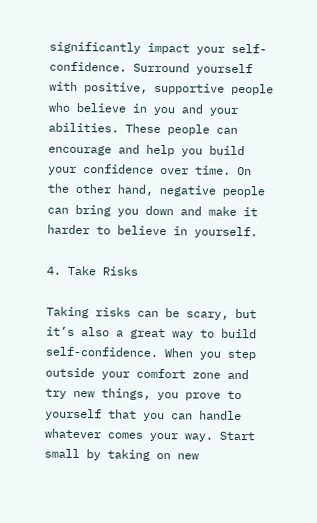significantly impact your self-confidence. Surround yourself with positive, supportive people who believe in you and your abilities. These people can encourage and help you build your confidence over time. On the other hand, negative people can bring you down and make it harder to believe in yourself.

4. Take Risks

Taking risks can be scary, but it’s also a great way to build self-confidence. When you step outside your comfort zone and try new things, you prove to yourself that you can handle whatever comes your way. Start small by taking on new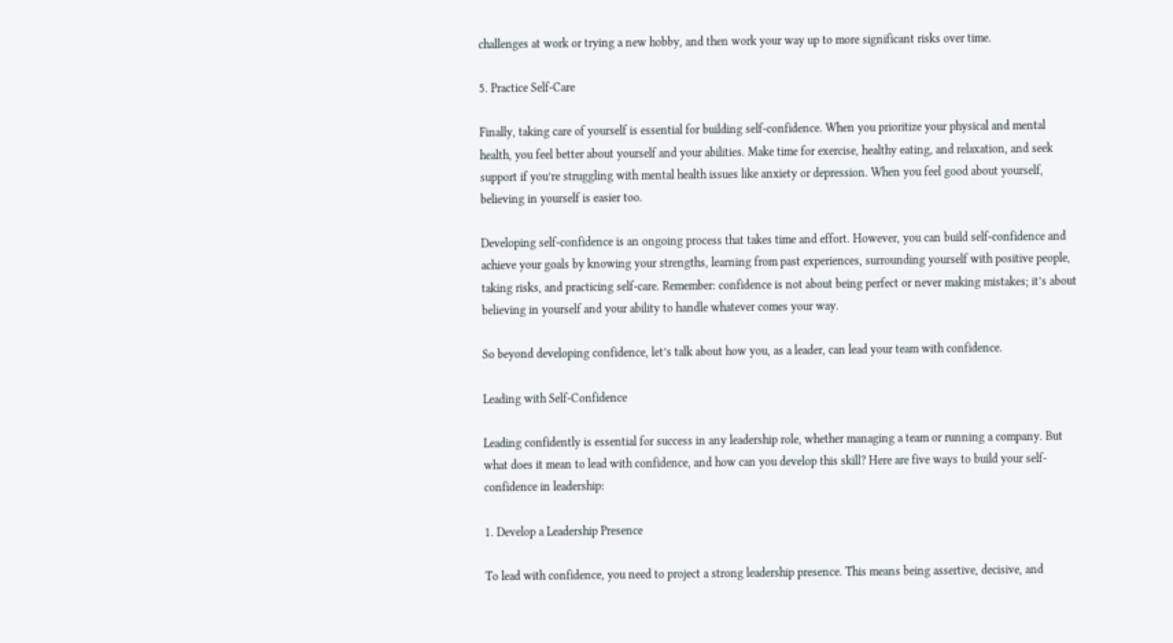challenges at work or trying a new hobby, and then work your way up to more significant risks over time.

5. Practice Self-Care

Finally, taking care of yourself is essential for building self-confidence. When you prioritize your physical and mental health, you feel better about yourself and your abilities. Make time for exercise, healthy eating, and relaxation, and seek support if you’re struggling with mental health issues like anxiety or depression. When you feel good about yourself, believing in yourself is easier too.

Developing self-confidence is an ongoing process that takes time and effort. However, you can build self-confidence and achieve your goals by knowing your strengths, learning from past experiences, surrounding yourself with positive people, taking risks, and practicing self-care. Remember: confidence is not about being perfect or never making mistakes; it’s about believing in yourself and your ability to handle whatever comes your way.

So beyond developing confidence, let’s talk about how you, as a leader, can lead your team with confidence.

Leading with Self-Confidence

Leading confidently is essential for success in any leadership role, whether managing a team or running a company. But what does it mean to lead with confidence, and how can you develop this skill? Here are five ways to build your self-confidence in leadership:

1. Develop a Leadership Presence

To lead with confidence, you need to project a strong leadership presence. This means being assertive, decisive, and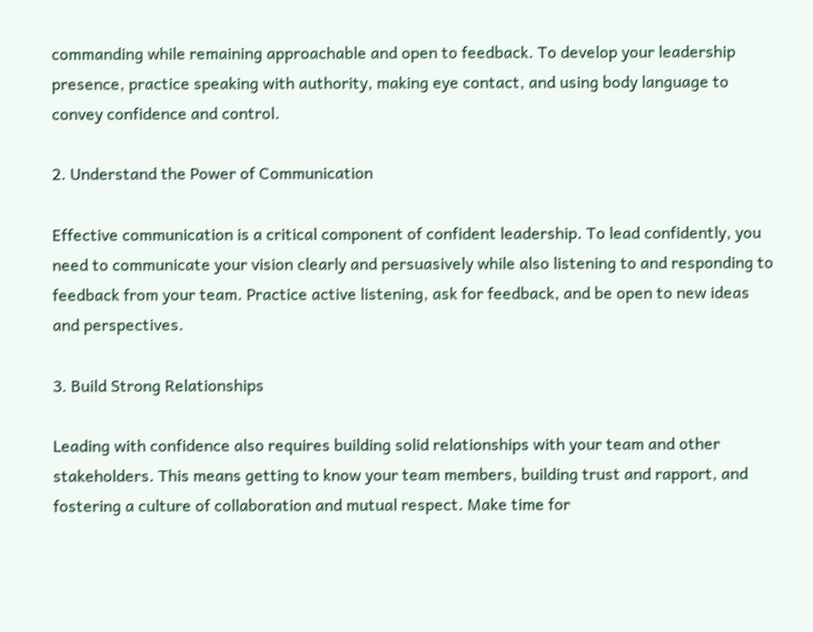commanding while remaining approachable and open to feedback. To develop your leadership presence, practice speaking with authority, making eye contact, and using body language to convey confidence and control.

2. Understand the Power of Communication

Effective communication is a critical component of confident leadership. To lead confidently, you need to communicate your vision clearly and persuasively while also listening to and responding to feedback from your team. Practice active listening, ask for feedback, and be open to new ideas and perspectives.

3. Build Strong Relationships

Leading with confidence also requires building solid relationships with your team and other stakeholders. This means getting to know your team members, building trust and rapport, and fostering a culture of collaboration and mutual respect. Make time for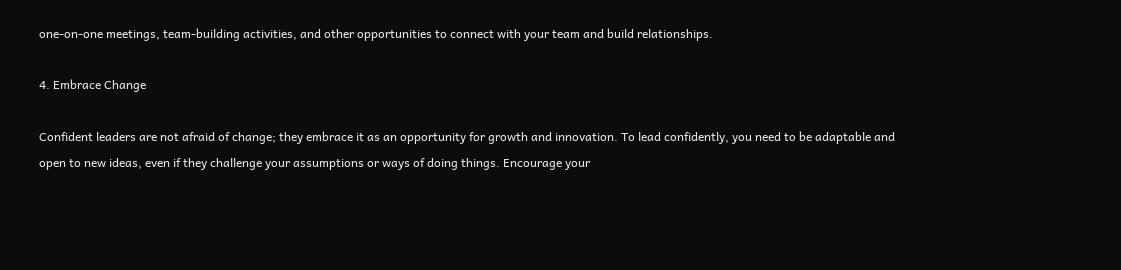one-on-one meetings, team-building activities, and other opportunities to connect with your team and build relationships.

4. Embrace Change

Confident leaders are not afraid of change; they embrace it as an opportunity for growth and innovation. To lead confidently, you need to be adaptable and open to new ideas, even if they challenge your assumptions or ways of doing things. Encourage your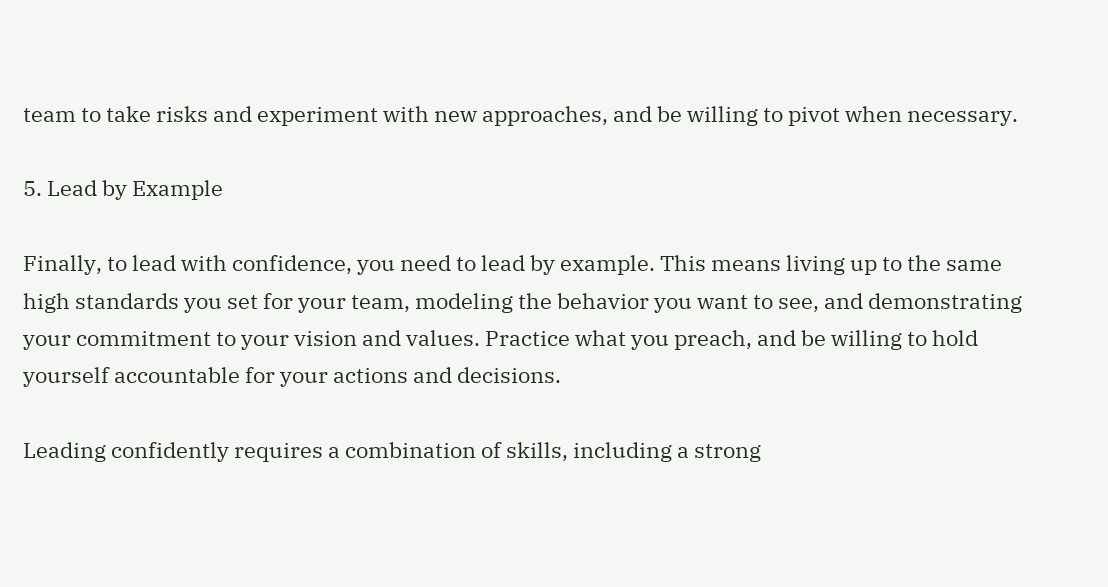team to take risks and experiment with new approaches, and be willing to pivot when necessary.

5. Lead by Example

Finally, to lead with confidence, you need to lead by example. This means living up to the same high standards you set for your team, modeling the behavior you want to see, and demonstrating your commitment to your vision and values. Practice what you preach, and be willing to hold yourself accountable for your actions and decisions.

Leading confidently requires a combination of skills, including a strong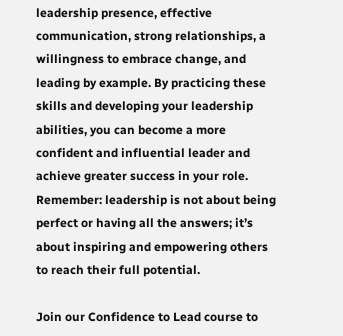leadership presence, effective communication, strong relationships, a willingness to embrace change, and leading by example. By practicing these skills and developing your leadership abilities, you can become a more confident and influential leader and achieve greater success in your role. Remember: leadership is not about being perfect or having all the answers; it’s about inspiring and empowering others to reach their full potential.

Join our Confidence to Lead course to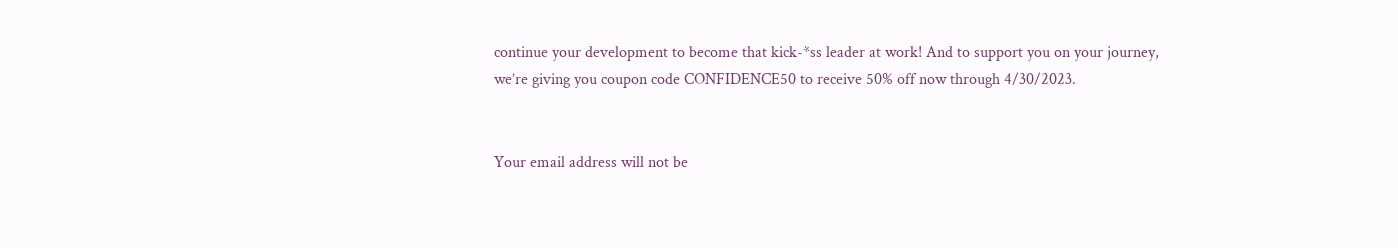continue your development to become that kick-*ss leader at work! And to support you on your journey, we’re giving you coupon code CONFIDENCE50 to receive 50% off now through 4/30/2023.


Your email address will not be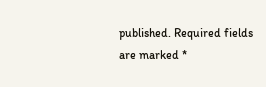published. Required fields are marked *